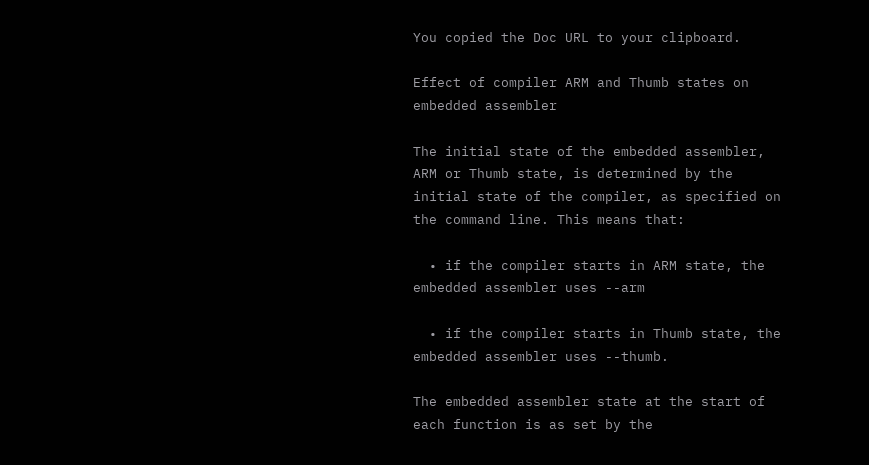You copied the Doc URL to your clipboard.

Effect of compiler ARM and Thumb states on embedded assembler

The initial state of the embedded assembler, ARM or Thumb state, is determined by the initial state of the compiler, as specified on the command line. This means that:

  • if the compiler starts in ARM state, the embedded assembler uses --arm

  • if the compiler starts in Thumb state, the embedded assembler uses --thumb.

The embedded assembler state at the start of each function is as set by the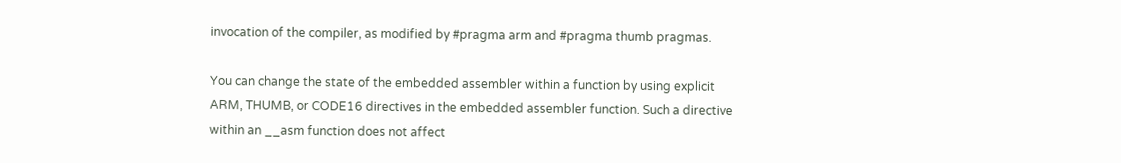invocation of the compiler, as modified by #pragma arm and #pragma thumb pragmas.

You can change the state of the embedded assembler within a function by using explicit ARM, THUMB, or CODE16 directives in the embedded assembler function. Such a directive within an __asm function does not affect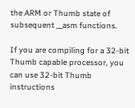the ARM or Thumb state of subsequent __asm functions.

If you are compiling for a 32-bit Thumb capable processor, you can use 32-bit Thumb instructions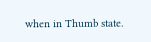when in Thumb state.